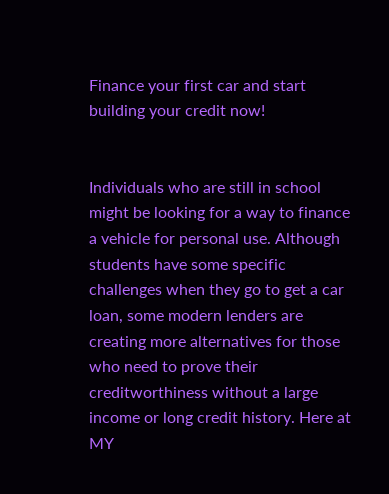Finance your first car and start building your credit now!


Individuals who are still in school might be looking for a way to finance a vehicle for personal use. Although students have some specific challenges when they go to get a car loan, some modern lenders are creating more alternatives for those who need to prove their creditworthiness without a large income or long credit history. Here at MY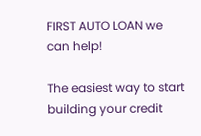FIRST AUTO LOAN we can help!

The easiest way to start building your credit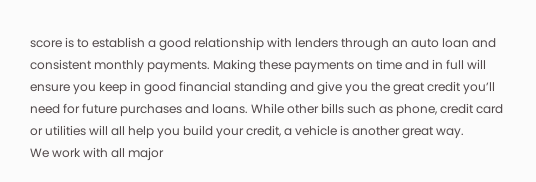score is to establish a good relationship with lenders through an auto loan and consistent monthly payments. Making these payments on time and in full will ensure you keep in good financial standing and give you the great credit you’ll need for future purchases and loans. While other bills such as phone, credit card or utilities will all help you build your credit, a vehicle is another great way.
We work with all major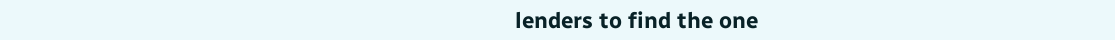lenders to find the one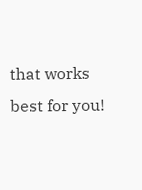that works best for you!